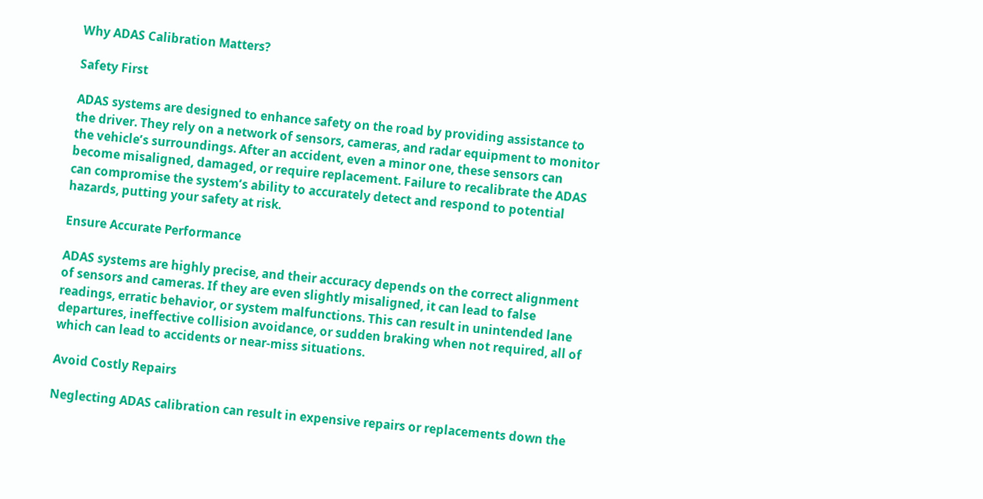Why ADAS Calibration Matters?

Safety First

ADAS systems are designed to enhance safety on the road by providing assistance to the driver. They rely on a network of sensors, cameras, and radar equipment to monitor the vehicle’s surroundings. After an accident, even a minor one, these sensors can become misaligned, damaged, or require replacement. Failure to recalibrate the ADAS can compromise the system’s ability to accurately detect and respond to potential hazards, putting your safety at risk.

Ensure Accurate Performance

ADAS systems are highly precise, and their accuracy depends on the correct alignment of sensors and cameras. If they are even slightly misaligned, it can lead to false readings, erratic behavior, or system malfunctions. This can result in unintended lane departures, ineffective collision avoidance, or sudden braking when not required, all of which can lead to accidents or near-miss situations.

Avoid Costly Repairs

Neglecting ADAS calibration can result in expensive repairs or replacements down the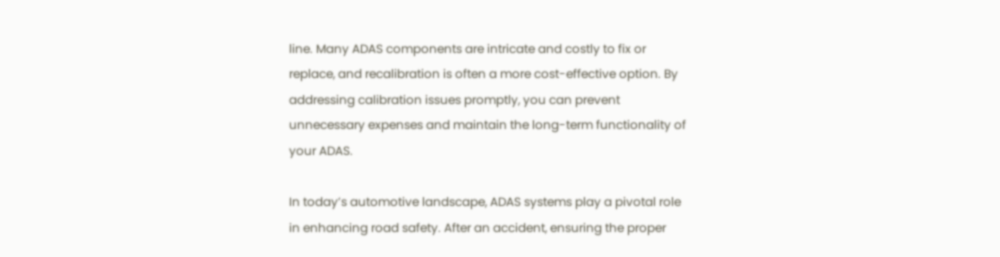line. Many ADAS components are intricate and costly to fix or replace, and recalibration is often a more cost-effective option. By addressing calibration issues promptly, you can prevent unnecessary expenses and maintain the long-term functionality of your ADAS.

In today’s automotive landscape, ADAS systems play a pivotal role in enhancing road safety. After an accident, ensuring the proper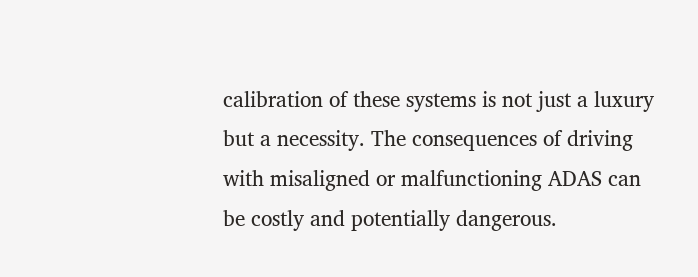calibration of these systems is not just a luxury but a necessity. The consequences of driving with misaligned or malfunctioning ADAS can be costly and potentially dangerous.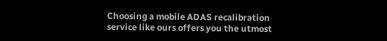Choosing a mobile ADAS recalibration service like ours offers you the utmost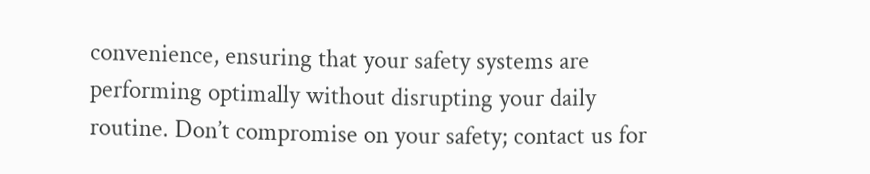convenience, ensuring that your safety systems are performing optimally without disrupting your daily routine. Don’t compromise on your safety; contact us for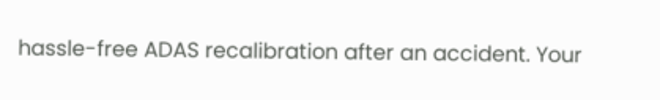hassle-free ADAS recalibration after an accident. Your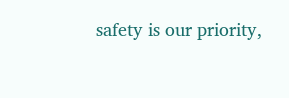safety is our priority,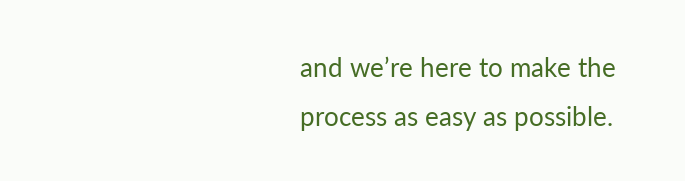and we’re here to make the process as easy as possible.